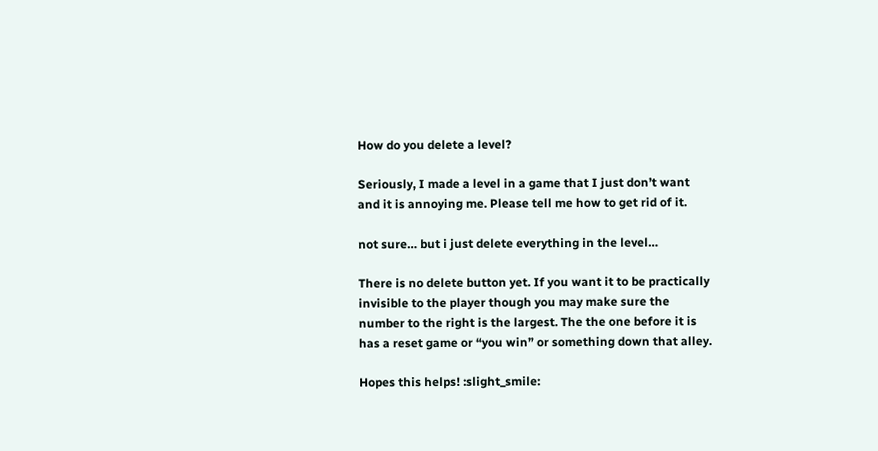How do you delete a level?

Seriously, I made a level in a game that I just don’t want and it is annoying me. Please tell me how to get rid of it.

not sure… but i just delete everything in the level…

There is no delete button yet. If you want it to be practically invisible to the player though you may make sure the number to the right is the largest. The the one before it is has a reset game or “you win” or something down that alley.

Hopes this helps! :slight_smile: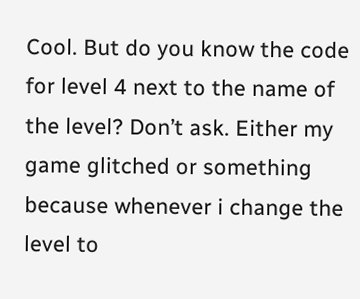Cool. But do you know the code for level 4 next to the name of the level? Don’t ask. Either my game glitched or something because whenever i change the level to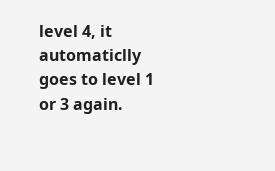level 4, it automaticlly goes to level 1 or 3 again.